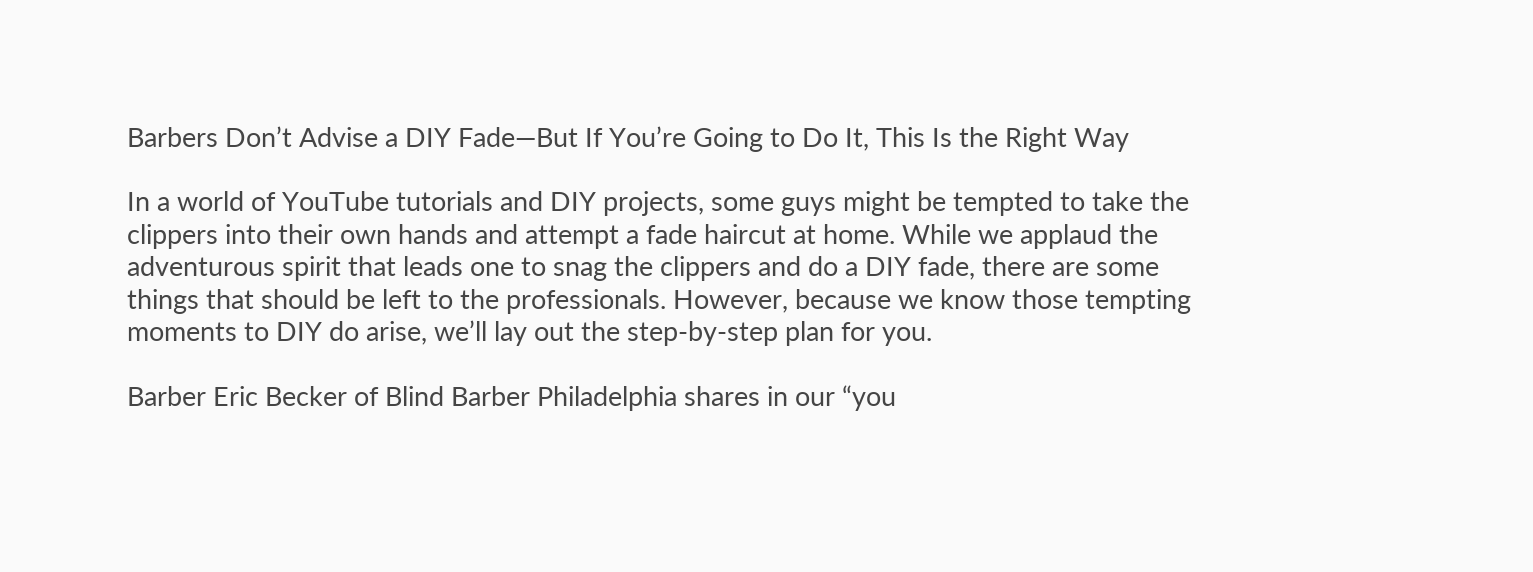Barbers Don’t Advise a DIY Fade—But If You’re Going to Do It, This Is the Right Way

In a world of YouTube tutorials and DIY projects, some guys might be tempted to take the clippers into their own hands and attempt a fade haircut at home. While we applaud the adventurous spirit that leads one to snag the clippers and do a DIY fade, there are some things that should be left to the professionals. However, because we know those tempting moments to DIY do arise, we’ll lay out the step-by-step plan for you.

Barber Eric Becker of Blind Barber Philadelphia shares in our “you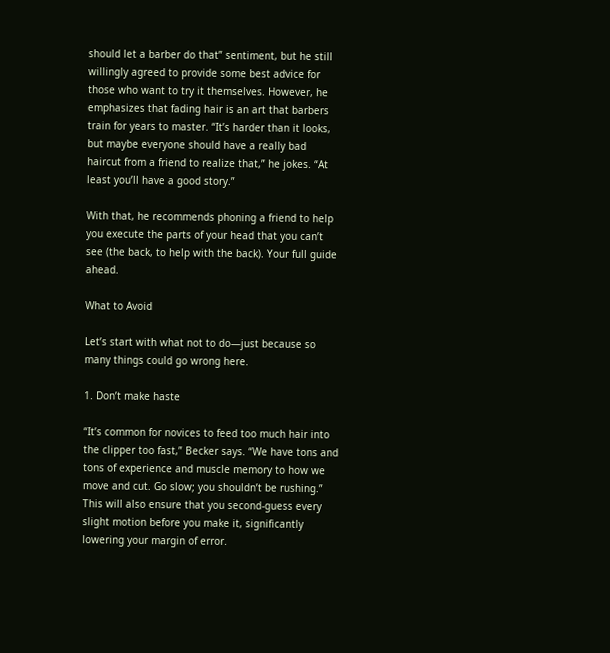should let a barber do that” sentiment, but he still willingly agreed to provide some best advice for those who want to try it themselves. However, he emphasizes that fading hair is an art that barbers train for years to master. “It’s harder than it looks, but maybe everyone should have a really bad haircut from a friend to realize that,” he jokes. “At least you’ll have a good story.”

With that, he recommends phoning a friend to help you execute the parts of your head that you can’t see (the back, to help with the back). Your full guide ahead.

What to Avoid

Let’s start with what not to do—just because so many things could go wrong here.

1. Don’t make haste

“It’s common for novices to feed too much hair into the clipper too fast,” Becker says. “We have tons and tons of experience and muscle memory to how we move and cut. Go slow; you shouldn’t be rushing.” This will also ensure that you second-guess every slight motion before you make it, significantly lowering your margin of error.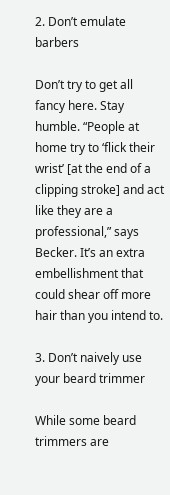2. Don’t emulate barbers

Don’t try to get all fancy here. Stay humble. “People at home try to ‘flick their wrist’ [at the end of a clipping stroke] and act like they are a professional,” says Becker. It’s an extra embellishment that could shear off more hair than you intend to.

3. Don’t naively use your beard trimmer

While some beard trimmers are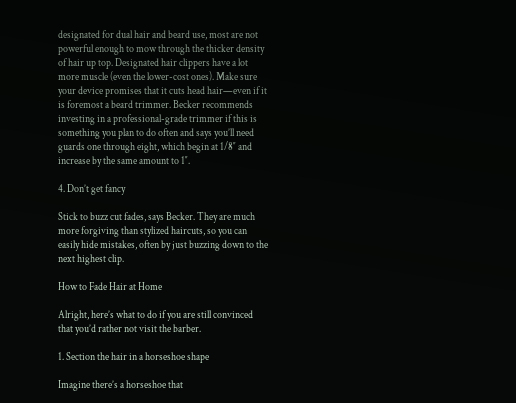designated for dual hair and beard use, most are not powerful enough to mow through the thicker density of hair up top. Designated hair clippers have a lot more muscle (even the lower-cost ones). Make sure your device promises that it cuts head hair—even if it is foremost a beard trimmer. Becker recommends investing in a professional-grade trimmer if this is something you plan to do often and says you’ll need guards one through eight, which begin at 1/8″ and increase by the same amount to 1″.

4. Don’t get fancy

Stick to buzz cut fades, says Becker. They are much more forgiving than stylized haircuts, so you can easily hide mistakes, often by just buzzing down to the next highest clip.

How to Fade Hair at Home

Alright, here’s what to do if you are still convinced that you’d rather not visit the barber.

1. Section the hair in a horseshoe shape

Imagine there’s a horseshoe that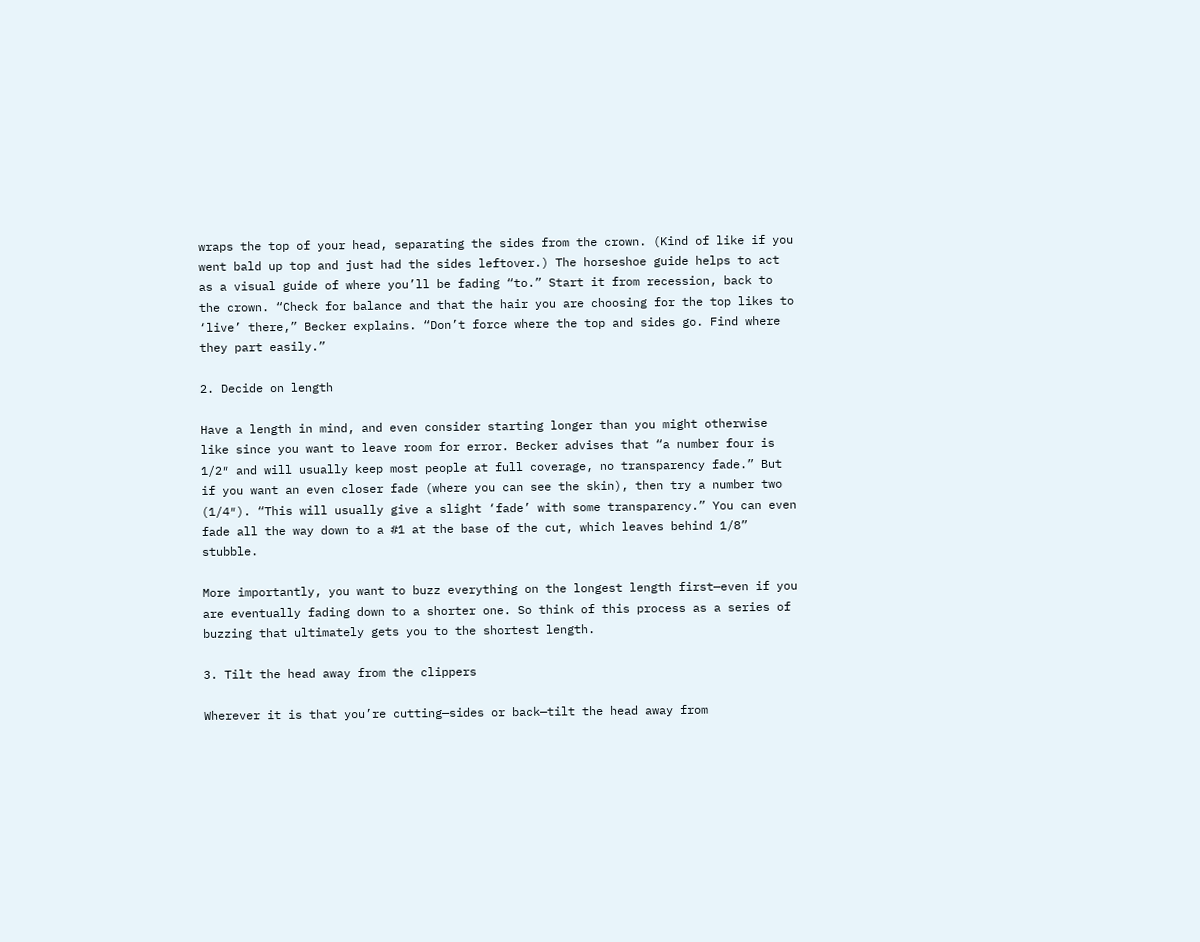wraps the top of your head, separating the sides from the crown. (Kind of like if you went bald up top and just had the sides leftover.) The horseshoe guide helps to act as a visual guide of where you’ll be fading “to.” Start it from recession, back to the crown. “Check for balance and that the hair you are choosing for the top likes to ‘live’ there,” Becker explains. “Don’t force where the top and sides go. Find where they part easily.”

2. Decide on length

Have a length in mind, and even consider starting longer than you might otherwise like since you want to leave room for error. Becker advises that “a number four is 1/2″ and will usually keep most people at full coverage, no transparency fade.” But if you want an even closer fade (where you can see the skin), then try a number two (1/4″). “This will usually give a slight ‘fade’ with some transparency.” You can even fade all the way down to a #1 at the base of the cut, which leaves behind 1/8” stubble.

More importantly, you want to buzz everything on the longest length first—even if you are eventually fading down to a shorter one. So think of this process as a series of buzzing that ultimately gets you to the shortest length.

3. Tilt the head away from the clippers

Wherever it is that you’re cutting—sides or back—tilt the head away from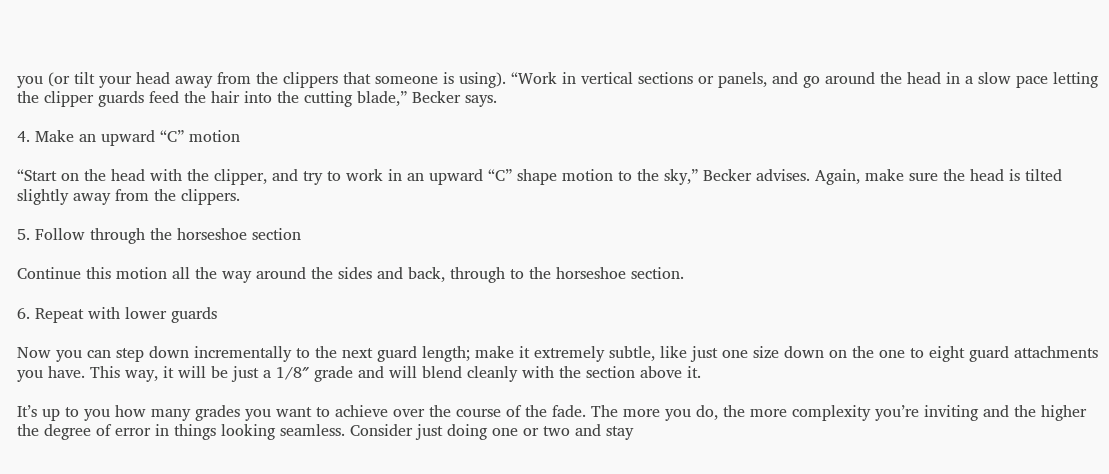you (or tilt your head away from the clippers that someone is using). “Work in vertical sections or panels, and go around the head in a slow pace letting the clipper guards feed the hair into the cutting blade,” Becker says.

4. Make an upward “C” motion

“Start on the head with the clipper, and try to work in an upward “C” shape motion to the sky,” Becker advises. Again, make sure the head is tilted slightly away from the clippers.

5. Follow through the horseshoe section

Continue this motion all the way around the sides and back, through to the horseshoe section.

6. Repeat with lower guards

Now you can step down incrementally to the next guard length; make it extremely subtle, like just one size down on the one to eight guard attachments you have. This way, it will be just a 1/8″ grade and will blend cleanly with the section above it.

It’s up to you how many grades you want to achieve over the course of the fade. The more you do, the more complexity you’re inviting and the higher the degree of error in things looking seamless. Consider just doing one or two and stay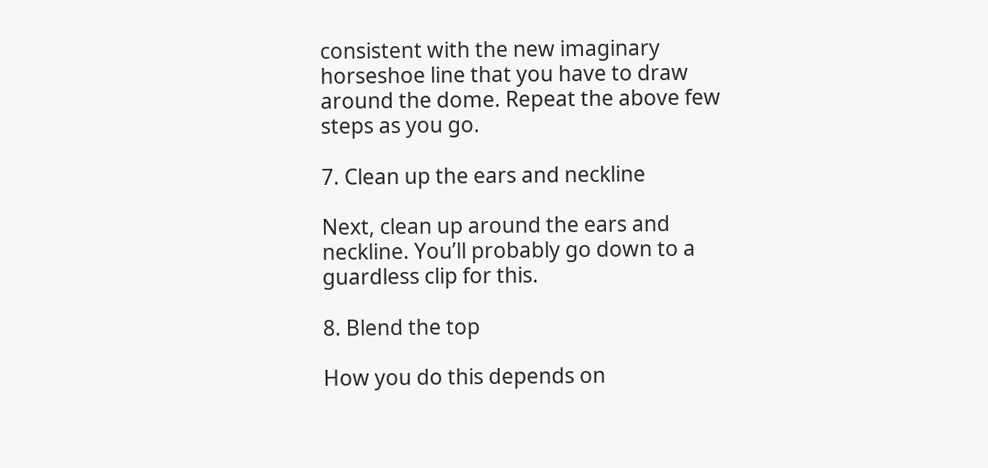consistent with the new imaginary horseshoe line that you have to draw around the dome. Repeat the above few steps as you go.

7. Clean up the ears and neckline

Next, clean up around the ears and neckline. You’ll probably go down to a guardless clip for this.

8. Blend the top

How you do this depends on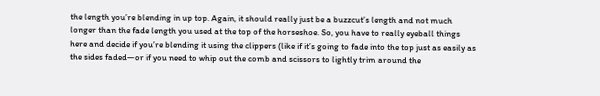the length you’re blending in up top. Again, it should really just be a buzzcut’s length and not much longer than the fade length you used at the top of the horseshoe. So, you have to really eyeball things here and decide if you’re blending it using the clippers (like if it’s going to fade into the top just as easily as the sides faded—or if you need to whip out the comb and scissors to lightly trim around the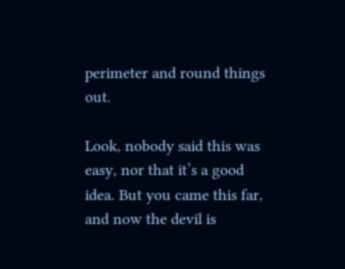perimeter and round things out.

Look, nobody said this was easy, nor that it’s a good idea. But you came this far, and now the devil is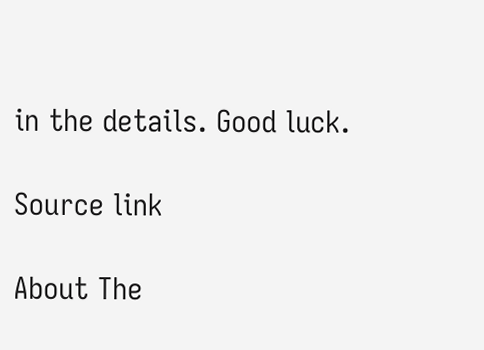in the details. Good luck.

Source link

About The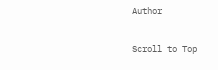Author

Scroll to Top